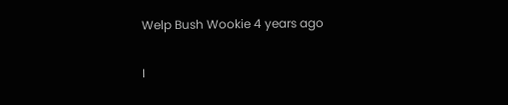Welp Bush Wookie 4 years ago

I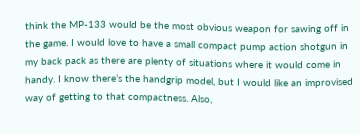think the MP-133 would be the most obvious weapon for sawing off in the game. I would love to have a small compact pump action shotgun in my back pack as there are plenty of situations where it would come in handy. I know there’s the handgrip model, but I would like an improvised way of getting to that compactness. Also,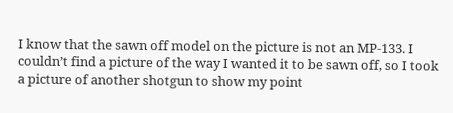I know that the sawn off model on the picture is not an MP-133. I couldn’t find a picture of the way I wanted it to be sawn off, so I took a picture of another shotgun to show my point